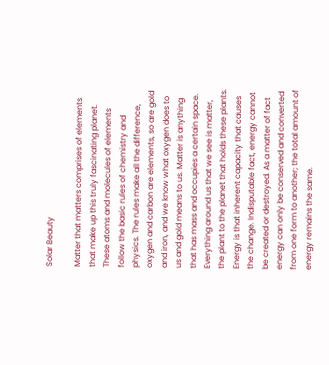Solar Beauty

Matter that matters comprises of elements that make up this truly fascinating planet. These atoms and molecules of elements follow the basic rules of chemistry and physics. The rules make all the difference, oxygen and carbon are elements, so are gold and iron, and we know what oxygen does to us and gold means to us. Matter is anything that has mass and occupies a certain space. Everything around us that we see is matter, the plant to the planet that holds these plants. Energy is that inherent capacity that causes the change. Indisputable fact, energy cannot be created or destroyed. As a matter of fact energy can only be conserved and converted from one form to another; the total amount of energy remains the same.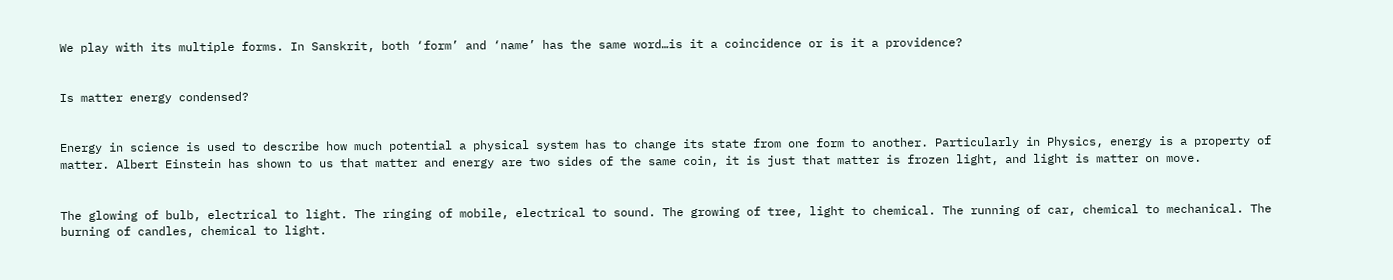We play with its multiple forms. In Sanskrit, both ‘form’ and ‘name’ has the same word…is it a coincidence or is it a providence?


Is matter energy condensed?


Energy in science is used to describe how much potential a physical system has to change its state from one form to another. Particularly in Physics, energy is a property of matter. Albert Einstein has shown to us that matter and energy are two sides of the same coin, it is just that matter is frozen light, and light is matter on move.


The glowing of bulb, electrical to light. The ringing of mobile, electrical to sound. The growing of tree, light to chemical. The running of car, chemical to mechanical. The burning of candles, chemical to light.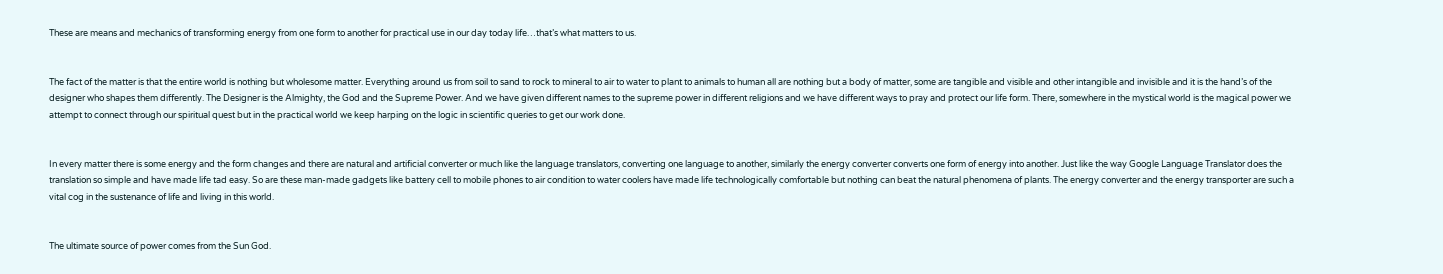These are means and mechanics of transforming energy from one form to another for practical use in our day today life…that’s what matters to us.


The fact of the matter is that the entire world is nothing but wholesome matter. Everything around us from soil to sand to rock to mineral to air to water to plant to animals to human all are nothing but a body of matter, some are tangible and visible and other intangible and invisible and it is the hand’s of the designer who shapes them differently. The Designer is the Almighty, the God and the Supreme Power. And we have given different names to the supreme power in different religions and we have different ways to pray and protect our life form. There, somewhere in the mystical world is the magical power we attempt to connect through our spiritual quest but in the practical world we keep harping on the logic in scientific queries to get our work done.


In every matter there is some energy and the form changes and there are natural and artificial converter or much like the language translators, converting one language to another, similarly the energy converter converts one form of energy into another. Just like the way Google Language Translator does the translation so simple and have made life tad easy. So are these man-made gadgets like battery cell to mobile phones to air condition to water coolers have made life technologically comfortable but nothing can beat the natural phenomena of plants. The energy converter and the energy transporter are such a vital cog in the sustenance of life and living in this world.


The ultimate source of power comes from the Sun God.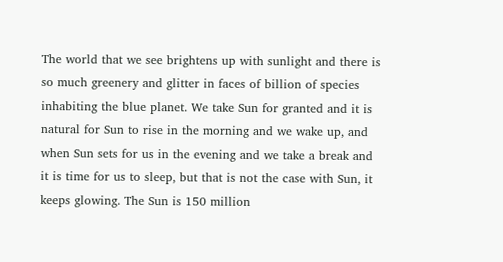The world that we see brightens up with sunlight and there is so much greenery and glitter in faces of billion of species inhabiting the blue planet. We take Sun for granted and it is natural for Sun to rise in the morning and we wake up, and when Sun sets for us in the evening and we take a break and it is time for us to sleep, but that is not the case with Sun, it keeps glowing. The Sun is 150 million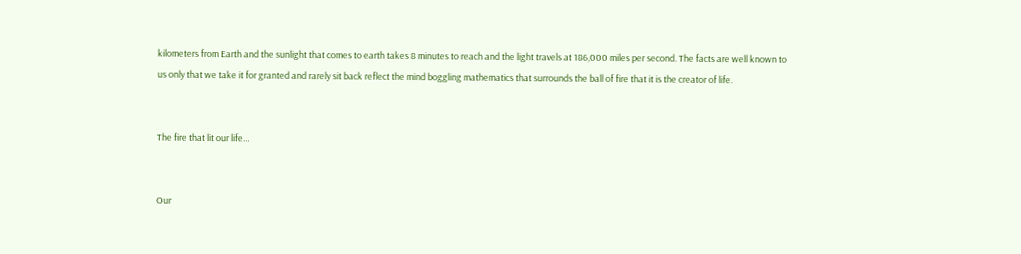kilometers from Earth and the sunlight that comes to earth takes 8 minutes to reach and the light travels at 186,000 miles per second. The facts are well known to us only that we take it for granted and rarely sit back reflect the mind boggling mathematics that surrounds the ball of fire that it is the creator of life.


The fire that lit our life…


Our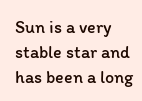Sun is a very stable star and has been a long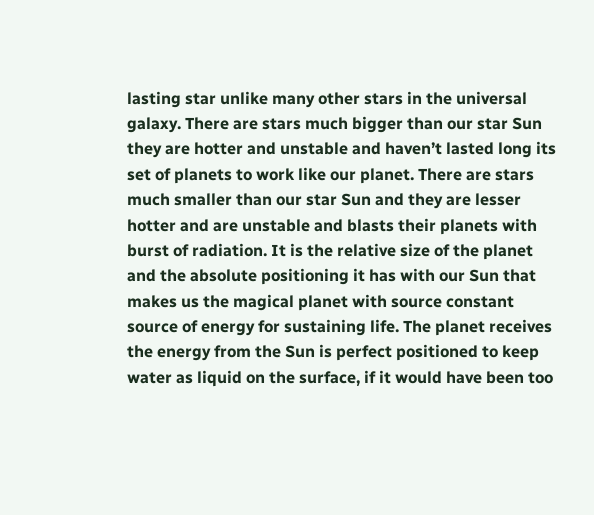lasting star unlike many other stars in the universal galaxy. There are stars much bigger than our star Sun they are hotter and unstable and haven’t lasted long its set of planets to work like our planet. There are stars much smaller than our star Sun and they are lesser hotter and are unstable and blasts their planets with burst of radiation. It is the relative size of the planet and the absolute positioning it has with our Sun that makes us the magical planet with source constant source of energy for sustaining life. The planet receives the energy from the Sun is perfect positioned to keep water as liquid on the surface, if it would have been too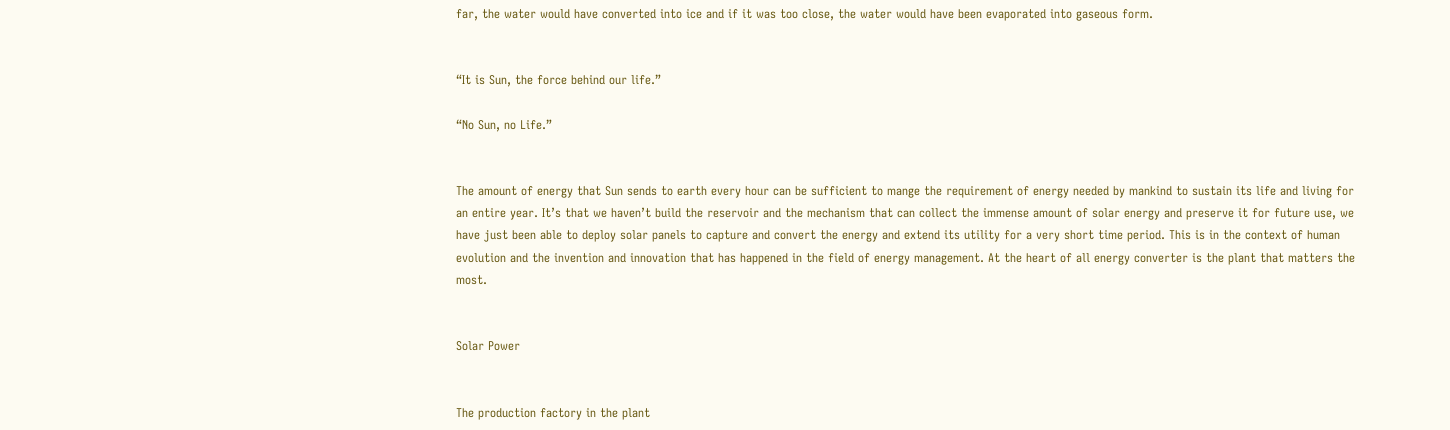far, the water would have converted into ice and if it was too close, the water would have been evaporated into gaseous form.


“It is Sun, the force behind our life.”

“No Sun, no Life.”


The amount of energy that Sun sends to earth every hour can be sufficient to mange the requirement of energy needed by mankind to sustain its life and living for an entire year. It’s that we haven’t build the reservoir and the mechanism that can collect the immense amount of solar energy and preserve it for future use, we have just been able to deploy solar panels to capture and convert the energy and extend its utility for a very short time period. This is in the context of human evolution and the invention and innovation that has happened in the field of energy management. At the heart of all energy converter is the plant that matters the most.


Solar Power


The production factory in the plant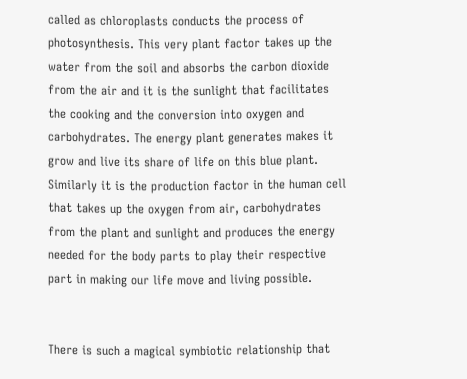called as chloroplasts conducts the process of photosynthesis. This very plant factor takes up the water from the soil and absorbs the carbon dioxide from the air and it is the sunlight that facilitates the cooking and the conversion into oxygen and carbohydrates. The energy plant generates makes it grow and live its share of life on this blue plant. Similarly it is the production factor in the human cell that takes up the oxygen from air, carbohydrates from the plant and sunlight and produces the energy needed for the body parts to play their respective part in making our life move and living possible.


There is such a magical symbiotic relationship that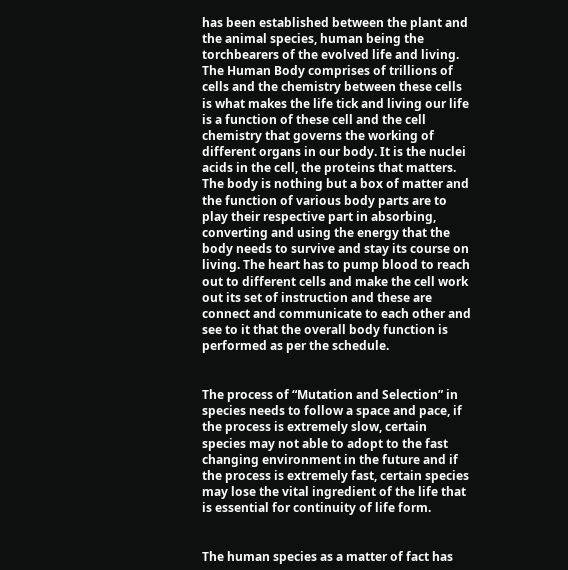has been established between the plant and the animal species, human being the torchbearers of the evolved life and living. The Human Body comprises of trillions of cells and the chemistry between these cells is what makes the life tick and living our life is a function of these cell and the cell chemistry that governs the working of different organs in our body. It is the nuclei acids in the cell, the proteins that matters. The body is nothing but a box of matter and the function of various body parts are to play their respective part in absorbing, converting and using the energy that the body needs to survive and stay its course on living. The heart has to pump blood to reach out to different cells and make the cell work out its set of instruction and these are connect and communicate to each other and see to it that the overall body function is performed as per the schedule.


The process of “Mutation and Selection” in species needs to follow a space and pace, if the process is extremely slow, certain species may not able to adopt to the fast changing environment in the future and if the process is extremely fast, certain species may lose the vital ingredient of the life that is essential for continuity of life form.


The human species as a matter of fact has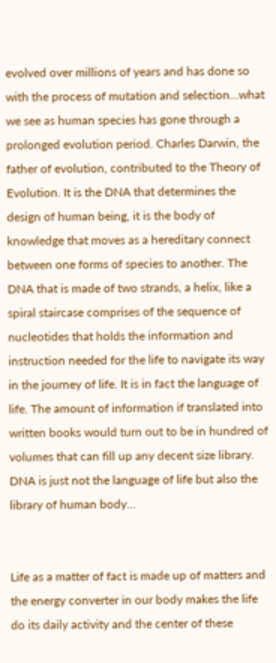evolved over millions of years and has done so with the process of mutation and selection…what we see as human species has gone through a prolonged evolution period. Charles Darwin, the father of evolution, contributed to the Theory of Evolution. It is the DNA that determines the design of human being, it is the body of knowledge that moves as a hereditary connect between one forms of species to another. The DNA that is made of two strands, a helix, like a spiral staircase comprises of the sequence of nucleotides that holds the information and instruction needed for the life to navigate its way in the journey of life. It is in fact the language of life. The amount of information if translated into written books would turn out to be in hundred of volumes that can fill up any decent size library. DNA is just not the language of life but also the library of human body…


Life as a matter of fact is made up of matters and the energy converter in our body makes the life do its daily activity and the center of these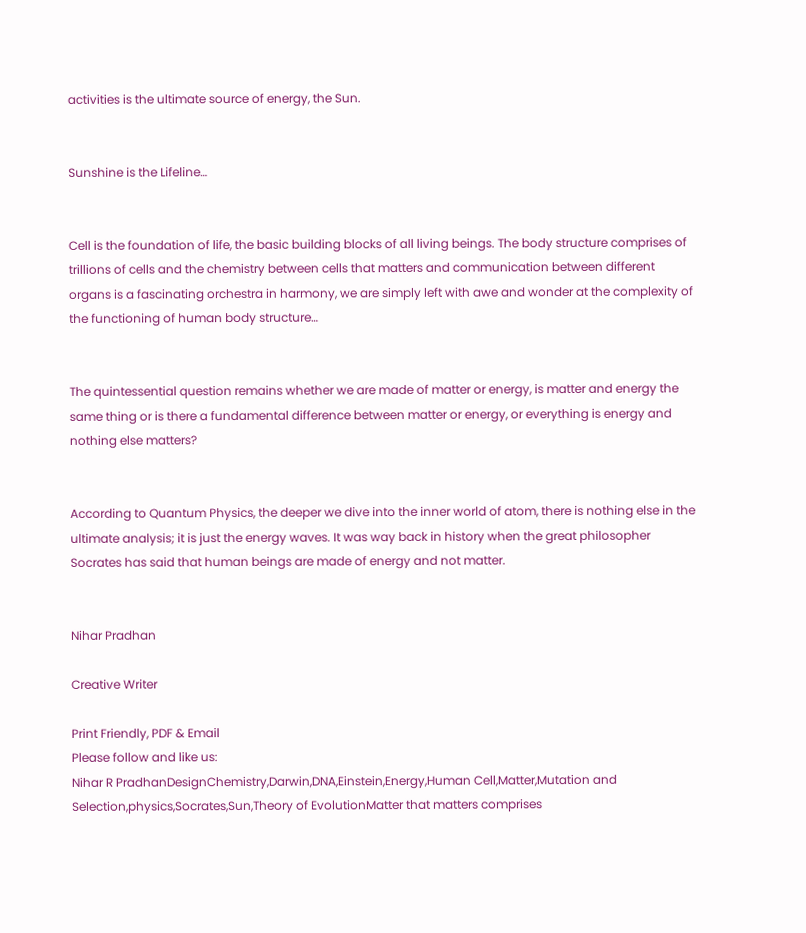activities is the ultimate source of energy, the Sun.


Sunshine is the Lifeline…


Cell is the foundation of life, the basic building blocks of all living beings. The body structure comprises of trillions of cells and the chemistry between cells that matters and communication between different organs is a fascinating orchestra in harmony, we are simply left with awe and wonder at the complexity of the functioning of human body structure…


The quintessential question remains whether we are made of matter or energy, is matter and energy the same thing or is there a fundamental difference between matter or energy, or everything is energy and nothing else matters?


According to Quantum Physics, the deeper we dive into the inner world of atom, there is nothing else in the ultimate analysis; it is just the energy waves. It was way back in history when the great philosopher Socrates has said that human beings are made of energy and not matter.


Nihar Pradhan

Creative Writer

Print Friendly, PDF & Email
Please follow and like us:
Nihar R PradhanDesignChemistry,Darwin,DNA,Einstein,Energy,Human Cell,Matter,Mutation and Selection,physics,Socrates,Sun,Theory of EvolutionMatter that matters comprises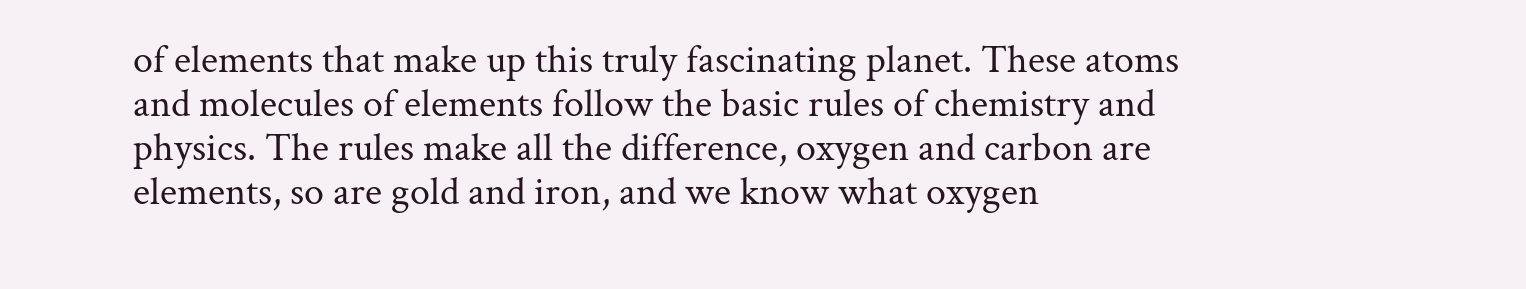of elements that make up this truly fascinating planet. These atoms and molecules of elements follow the basic rules of chemistry and physics. The rules make all the difference, oxygen and carbon are elements, so are gold and iron, and we know what oxygen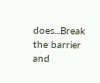does...Break the barrier and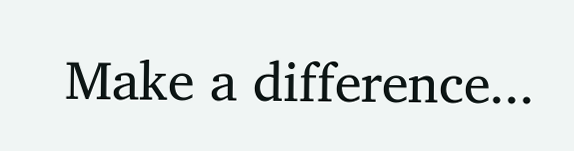Make a difference...